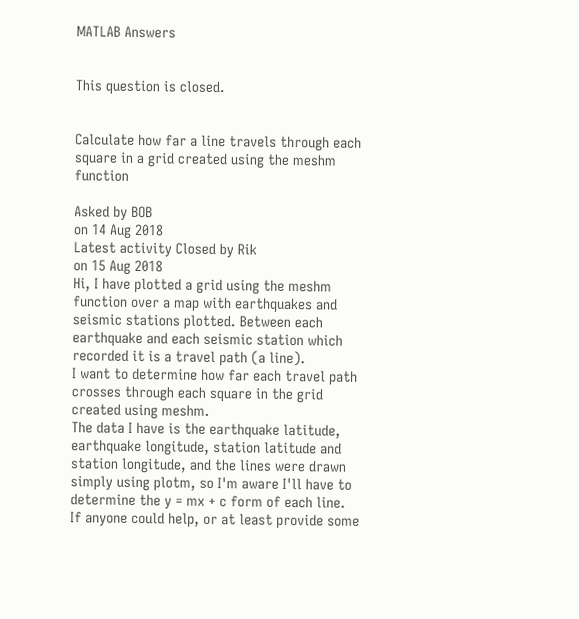MATLAB Answers


This question is closed.


Calculate how far a line travels through each square in a grid created using the meshm function

Asked by BOB
on 14 Aug 2018
Latest activity Closed by Rik
on 15 Aug 2018
Hi, I have plotted a grid using the meshm function over a map with earthquakes and seismic stations plotted. Between each earthquake and each seismic station which recorded it is a travel path (a line).
I want to determine how far each travel path crosses through each square in the grid created using meshm.
The data I have is the earthquake latitude, earthquake longitude, station latitude and station longitude, and the lines were drawn simply using plotm, so I'm aware I'll have to determine the y = mx + c form of each line.
If anyone could help, or at least provide some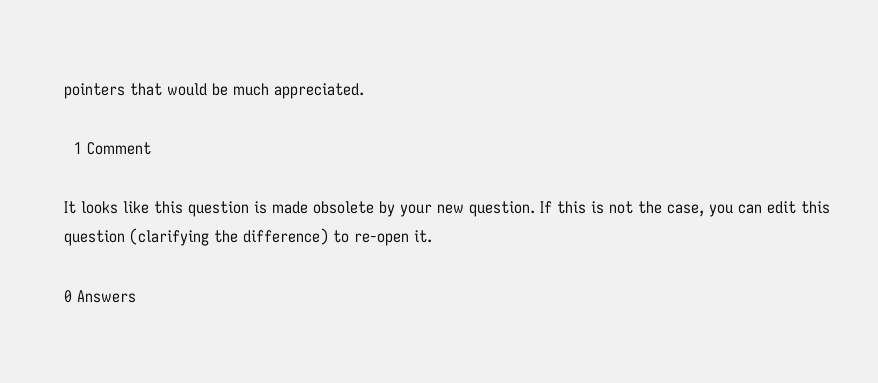pointers that would be much appreciated.

  1 Comment

It looks like this question is made obsolete by your new question. If this is not the case, you can edit this question (clarifying the difference) to re-open it.

0 Answers